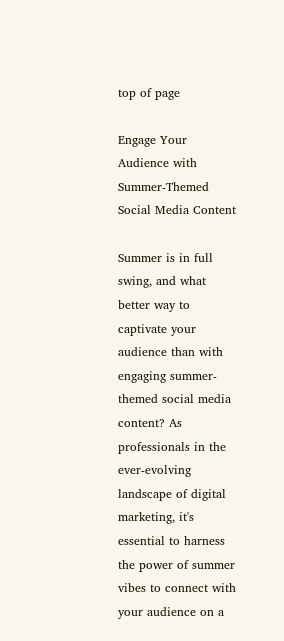top of page

Engage Your Audience with Summer-Themed Social Media Content

Summer is in full swing, and what better way to captivate your audience than with engaging summer-themed social media content? As professionals in the ever-evolving landscape of digital marketing, it's essential to harness the power of summer vibes to connect with your audience on a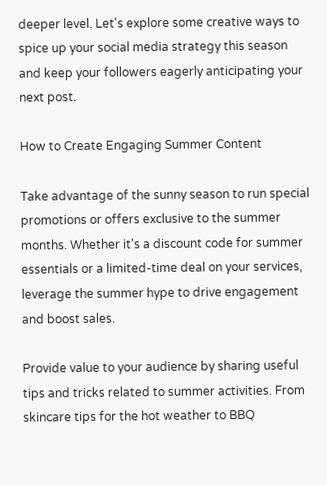deeper level. Let's explore some creative ways to spice up your social media strategy this season and keep your followers eagerly anticipating your next post.

How to Create Engaging Summer Content

Take advantage of the sunny season to run special promotions or offers exclusive to the summer months. Whether it's a discount code for summer essentials or a limited-time deal on your services, leverage the summer hype to drive engagement and boost sales.

Provide value to your audience by sharing useful tips and tricks related to summer activities. From skincare tips for the hot weather to BBQ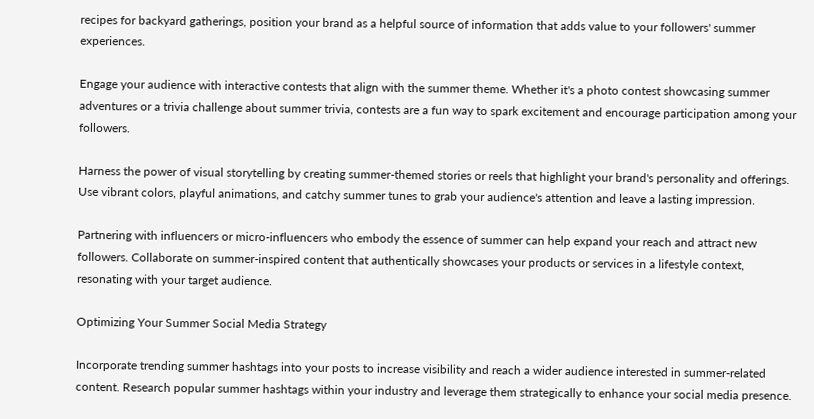recipes for backyard gatherings, position your brand as a helpful source of information that adds value to your followers' summer experiences.

Engage your audience with interactive contests that align with the summer theme. Whether it's a photo contest showcasing summer adventures or a trivia challenge about summer trivia, contests are a fun way to spark excitement and encourage participation among your followers.

Harness the power of visual storytelling by creating summer-themed stories or reels that highlight your brand's personality and offerings. Use vibrant colors, playful animations, and catchy summer tunes to grab your audience's attention and leave a lasting impression.

Partnering with influencers or micro-influencers who embody the essence of summer can help expand your reach and attract new followers. Collaborate on summer-inspired content that authentically showcases your products or services in a lifestyle context, resonating with your target audience.

Optimizing Your Summer Social Media Strategy

Incorporate trending summer hashtags into your posts to increase visibility and reach a wider audience interested in summer-related content. Research popular summer hashtags within your industry and leverage them strategically to enhance your social media presence.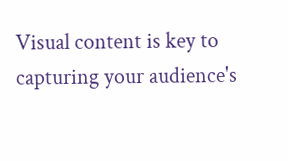Visual content is key to capturing your audience's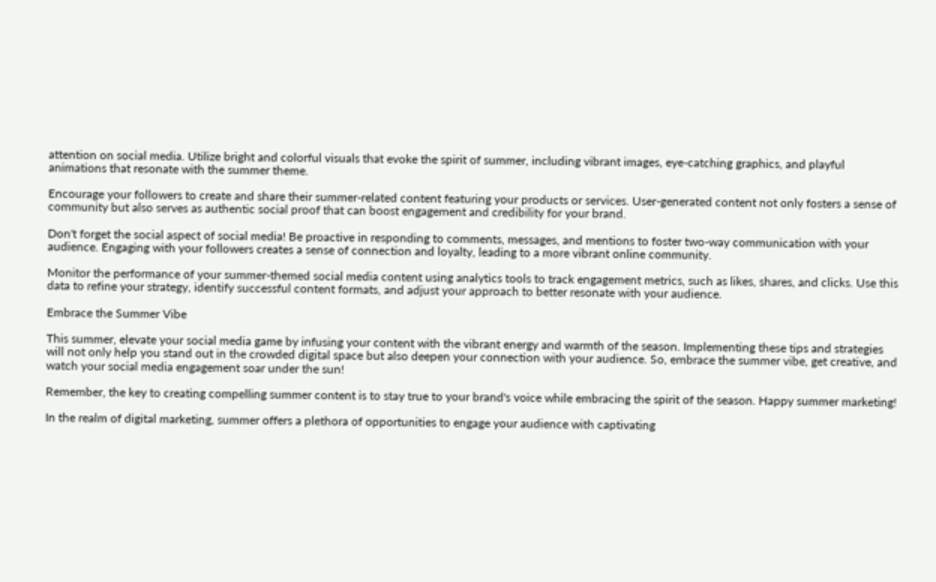attention on social media. Utilize bright and colorful visuals that evoke the spirit of summer, including vibrant images, eye-catching graphics, and playful animations that resonate with the summer theme.

Encourage your followers to create and share their summer-related content featuring your products or services. User-generated content not only fosters a sense of community but also serves as authentic social proof that can boost engagement and credibility for your brand.

Don't forget the social aspect of social media! Be proactive in responding to comments, messages, and mentions to foster two-way communication with your audience. Engaging with your followers creates a sense of connection and loyalty, leading to a more vibrant online community.

Monitor the performance of your summer-themed social media content using analytics tools to track engagement metrics, such as likes, shares, and clicks. Use this data to refine your strategy, identify successful content formats, and adjust your approach to better resonate with your audience.

Embrace the Summer Vibe

This summer, elevate your social media game by infusing your content with the vibrant energy and warmth of the season. Implementing these tips and strategies will not only help you stand out in the crowded digital space but also deepen your connection with your audience. So, embrace the summer vibe, get creative, and watch your social media engagement soar under the sun!

Remember, the key to creating compelling summer content is to stay true to your brand's voice while embracing the spirit of the season. Happy summer marketing!

In the realm of digital marketing, summer offers a plethora of opportunities to engage your audience with captivating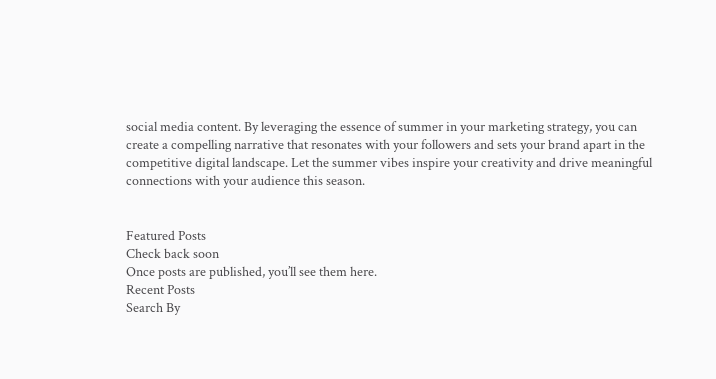social media content. By leveraging the essence of summer in your marketing strategy, you can create a compelling narrative that resonates with your followers and sets your brand apart in the competitive digital landscape. Let the summer vibes inspire your creativity and drive meaningful connections with your audience this season.


Featured Posts
Check back soon
Once posts are published, you’ll see them here.
Recent Posts
Search By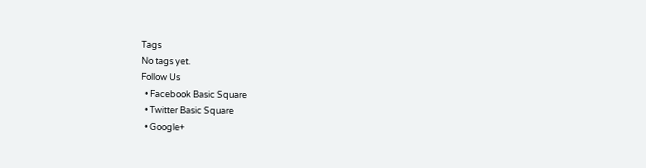Tags
No tags yet.
Follow Us
  • Facebook Basic Square
  • Twitter Basic Square
  • Google+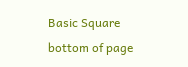Basic Square
bottom of page